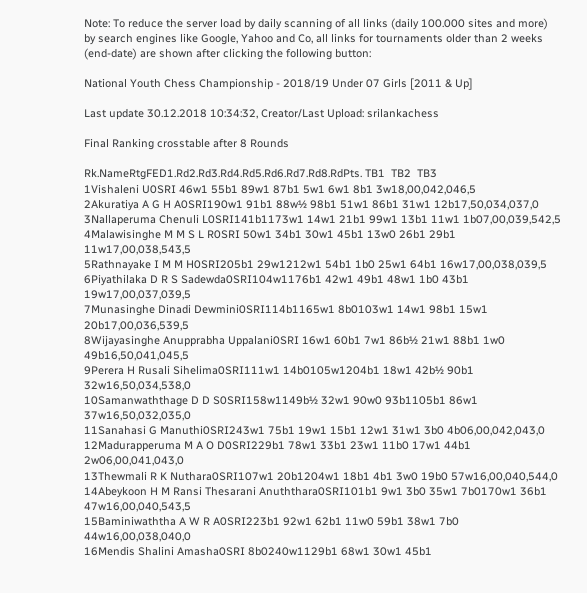Note: To reduce the server load by daily scanning of all links (daily 100.000 sites and more) by search engines like Google, Yahoo and Co, all links for tournaments older than 2 weeks (end-date) are shown after clicking the following button:

National Youth Chess Championship - 2018/19 Under 07 Girls [2011 & Up]

Last update 30.12.2018 10:34:32, Creator/Last Upload: srilankachess

Final Ranking crosstable after 8 Rounds

Rk.NameRtgFED1.Rd2.Rd3.Rd4.Rd5.Rd6.Rd7.Rd8.RdPts. TB1  TB2  TB3
1Vishaleni U0SRI 46w1 55b1 89w1 87b1 5w1 6w1 8b1 3w18,00,042,046,5
2Akuratiya A G H A0SRI190w1 91b1 88w½ 98b1 51w1 86b1 31w1 12b17,50,034,037,0
3Nallaperuma Chenuli L0SRI141b1173w1 14w1 21b1 99w1 13b1 11w1 1b07,00,039,542,5
4Malawisinghe M M S L R0SRI 50w1 34b1 30w1 45b1 13w0 26b1 29b1 11w17,00,038,543,5
5Rathnayake I M M H0SRI205b1 29w1212w1 54b1 1b0 25w1 64b1 16w17,00,038,039,5
6Piyathilaka D R S Sadewda0SRI104w1176b1 42w1 49b1 48w1 1b0 43b1 19w17,00,037,039,5
7Munasinghe Dinadi Dewmini0SRI114b1165w1 8b0103w1 14w1 98b1 15w1 20b17,00,036,539,5
8Wijayasinghe Anupprabha Uppalani0SRI 16w1 60b1 7w1 86b½ 21w1 88b1 1w0 49b16,50,041,045,5
9Perera H Rusali Sihelima0SRI111w1 14b0105w1204b1 18w1 42b½ 90b1 32w16,50,034,538,0
10Samanwaththage D D S0SRI158w1149b½ 32w1 90w0 93b1105b1 86w1 37w16,50,032,035,0
11Sanahasi G Manuthi0SRI243w1 75b1 19w1 15b1 12w1 31w1 3b0 4b06,00,042,043,0
12Madurapperuma M A O D0SRI229b1 78w1 33b1 23w1 11b0 17w1 44b1 2w06,00,041,043,0
13Thewmali R K Nuthara0SRI107w1 20b1204w1 18b1 4b1 3w0 19b0 57w16,00,040,544,0
14Abeykoon H M Ransi Thesarani Anuththara0SRI101b1 9w1 3b0 35w1 7b0170w1 36b1 47w16,00,040,543,5
15Baminiwaththa A W R A0SRI223b1 92w1 62b1 11w0 59b1 38w1 7b0 44w16,00,038,040,0
16Mendis Shalini Amasha0SRI 8b0240w1129b1 68w1 30w1 45b1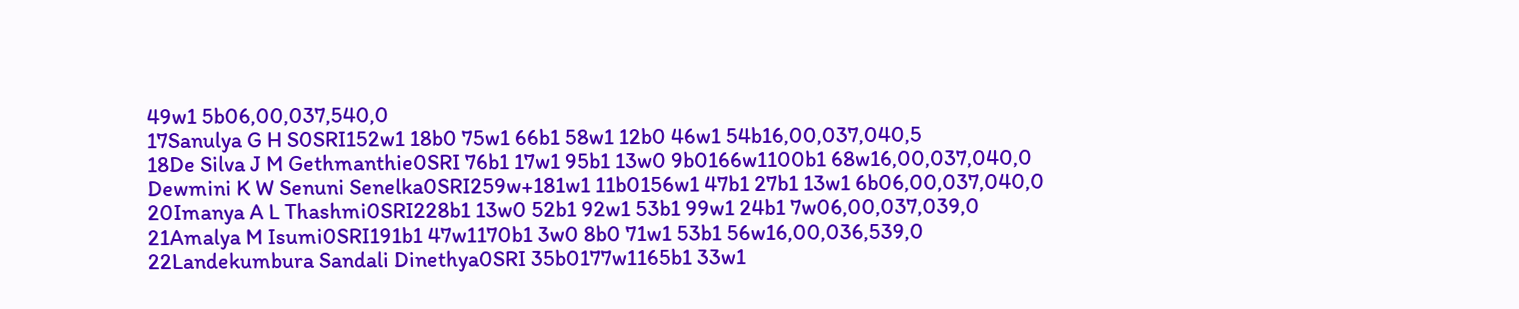49w1 5b06,00,037,540,0
17Sanulya G H S0SRI152w1 18b0 75w1 66b1 58w1 12b0 46w1 54b16,00,037,040,5
18De Silva J M Gethmanthie0SRI 76b1 17w1 95b1 13w0 9b0166w1100b1 68w16,00,037,040,0
Dewmini K W Senuni Senelka0SRI259w+181w1 11b0156w1 47b1 27b1 13w1 6b06,00,037,040,0
20Imanya A L Thashmi0SRI228b1 13w0 52b1 92w1 53b1 99w1 24b1 7w06,00,037,039,0
21Amalya M Isumi0SRI191b1 47w1170b1 3w0 8b0 71w1 53b1 56w16,00,036,539,0
22Landekumbura Sandali Dinethya0SRI 35b0177w1165b1 33w1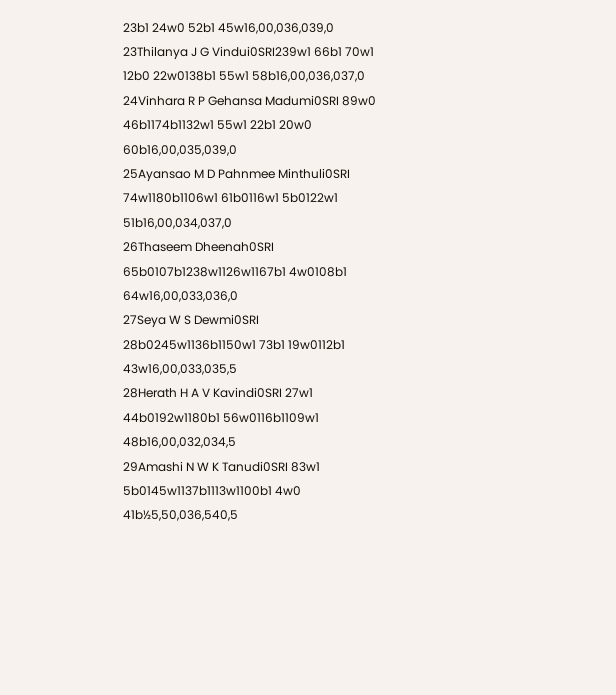23b1 24w0 52b1 45w16,00,036,039,0
23Thilanya J G Vindui0SRI239w1 66b1 70w1 12b0 22w0138b1 55w1 58b16,00,036,037,0
24Vinhara R P Gehansa Madumi0SRI 89w0 46b1174b1132w1 55w1 22b1 20w0 60b16,00,035,039,0
25Ayansao M D Pahnmee Minthuli0SRI 74w1180b1106w1 61b0116w1 5b0122w1 51b16,00,034,037,0
26Thaseem Dheenah0SRI 65b0107b1238w1126w1167b1 4w0108b1 64w16,00,033,036,0
27Seya W S Dewmi0SRI 28b0245w1136b1150w1 73b1 19w0112b1 43w16,00,033,035,5
28Herath H A V Kavindi0SRI 27w1 44b0192w1180b1 56w0116b1109w1 48b16,00,032,034,5
29Amashi N W K Tanudi0SRI 83w1 5b0145w1137b1113w1100b1 4w0 41b½5,50,036,540,5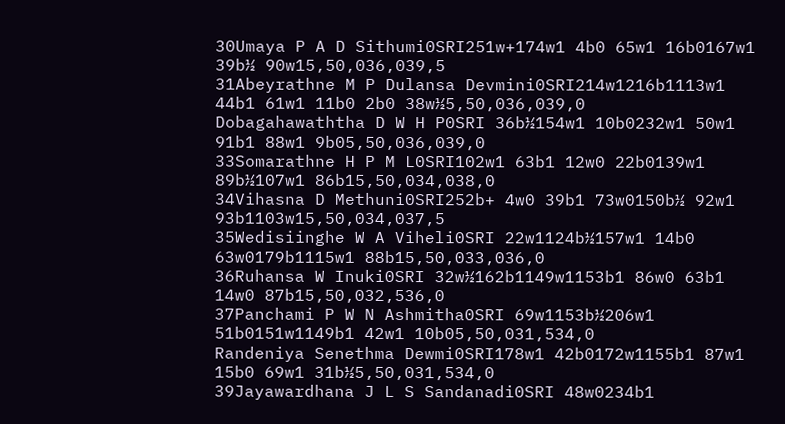30Umaya P A D Sithumi0SRI251w+174w1 4b0 65w1 16b0167w1 39b½ 90w15,50,036,039,5
31Abeyrathne M P Dulansa Devmini0SRI214w1216b1113w1 44b1 61w1 11b0 2b0 38w½5,50,036,039,0
Dobagahawaththa D W H P0SRI 36b½154w1 10b0232w1 50w1 91b1 88w1 9b05,50,036,039,0
33Somarathne H P M L0SRI102w1 63b1 12w0 22b0139w1 89b½107w1 86b15,50,034,038,0
34Vihasna D Methuni0SRI252b+ 4w0 39b1 73w0150b½ 92w1 93b1103w15,50,034,037,5
35Wedisiinghe W A Viheli0SRI 22w1124b½157w1 14b0 63w0179b1115w1 88b15,50,033,036,0
36Ruhansa W Inuki0SRI 32w½162b1149w1153b1 86w0 63b1 14w0 87b15,50,032,536,0
37Panchami P W N Ashmitha0SRI 69w1153b½206w1 51b0151w1149b1 42w1 10b05,50,031,534,0
Randeniya Senethma Dewmi0SRI178w1 42b0172w1155b1 87w1 15b0 69w1 31b½5,50,031,534,0
39Jayawardhana J L S Sandanadi0SRI 48w0234b1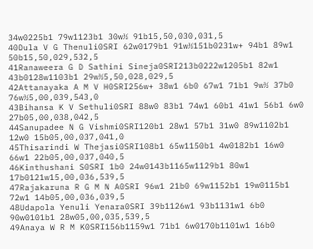34w0225b1 79w1123b1 30w½ 91b15,50,030,031,5
40Dula V G Thenuli0SRI 62w0179b1 91w½151b0231w+ 94b1 89w1 50b15,50,029,532,5
41Ranaweera G D Sathini Sineja0SRI213b0222w1205b1 82w1 43b0128w1103b1 29w½5,50,028,029,5
42Attanayaka A M V H0SRI256w+ 38w1 6b0 67w1 71b1 9w½ 37b0 76w½5,00,039,543,0
43Bihansa K V Sethuli0SRI 88w0 83b1 74w1 60b1 41w1 56b1 6w0 27b05,00,038,042,5
44Sanupadee N G Vishmi0SRI120b1 28w1 57b1 31w0 89w1102b1 12w0 15b05,00,037,041,0
45Thisarindi W Thejasi0SRI108b1 65w1150b1 4w0182b1 16w0 66w1 22b05,00,037,040,5
46Kinthushani S0SRI 1b0 24w0143b1165w1129b1 80w1 17b0121w15,00,036,539,5
47Rajakaruna R G M N A0SRI 96w1 21b0 69w1152b1 19w0115b1 72w1 14b05,00,036,039,5
48Udapola Yenuli Yenara0SRI 39b1126w1 93b1131w1 6b0 90w0101b1 28w05,00,035,539,5
49Anaya W R M K0SRI156b1159w1 71b1 6w0170b1101w1 16b0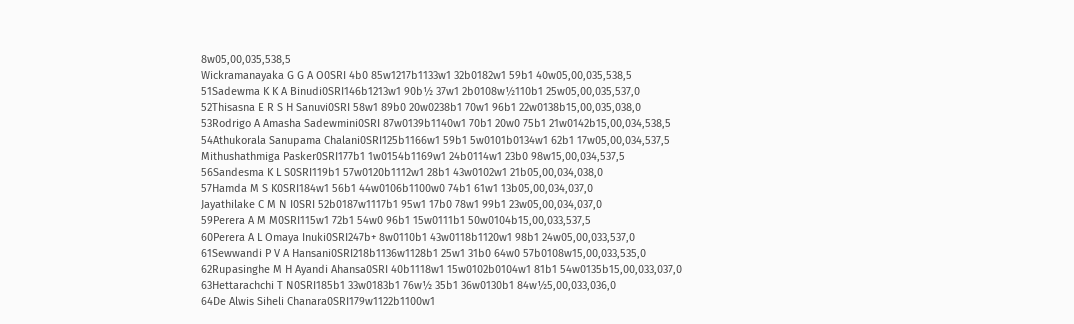8w05,00,035,538,5
Wickramanayaka G G A O0SRI 4b0 85w1217b1133w1 32b0182w1 59b1 40w05,00,035,538,5
51Sadewma K K A Binudi0SRI146b1213w1 90b½ 37w1 2b0108w½110b1 25w05,00,035,537,0
52Thisasna E R S H Sanuvi0SRI 58w1 89b0 20w0238b1 70w1 96b1 22w0138b15,00,035,038,0
53Rodrigo A Amasha Sadewmini0SRI 87w0139b1140w1 70b1 20w0 75b1 21w0142b15,00,034,538,5
54Athukorala Sanupama Chalani0SRI125b1166w1 59b1 5w0101b0134w1 62b1 17w05,00,034,537,5
Mithushathmiga Pasker0SRI177b1 1w0154b1169w1 24b0114w1 23b0 98w15,00,034,537,5
56Sandesma K L S0SRI119b1 57w0120b1112w1 28b1 43w0102w1 21b05,00,034,038,0
57Hamda M S K0SRI184w1 56b1 44w0106b1100w0 74b1 61w1 13b05,00,034,037,0
Jayathilake C M N I0SRI 52b0187w1117b1 95w1 17b0 78w1 99b1 23w05,00,034,037,0
59Perera A M M0SRI115w1 72b1 54w0 96b1 15w0111b1 50w0104b15,00,033,537,5
60Perera A L Omaya Inuki0SRI247b+ 8w0110b1 43w0118b1120w1 98b1 24w05,00,033,537,0
61Sewwandi P V A Hansani0SRI218b1136w1128b1 25w1 31b0 64w0 57b0108w15,00,033,535,0
62Rupasinghe M H Ayandi Ahansa0SRI 40b1118w1 15w0102b0104w1 81b1 54w0135b15,00,033,037,0
63Hettarachchi T N0SRI185b1 33w0183b1 76w½ 35b1 36w0130b1 84w½5,00,033,036,0
64De Alwis Siheli Chanara0SRI179w1122b1100w1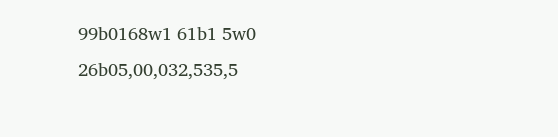99b0168w1 61b1 5w0 26b05,00,032,535,5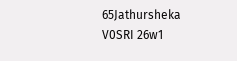65Jathursheka V0SRI 26w1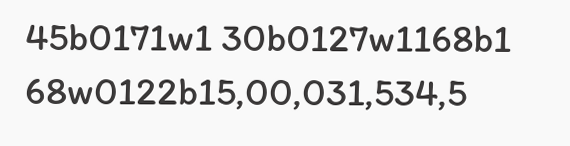45b0171w1 30b0127w1168b1 68w0122b15,00,031,534,5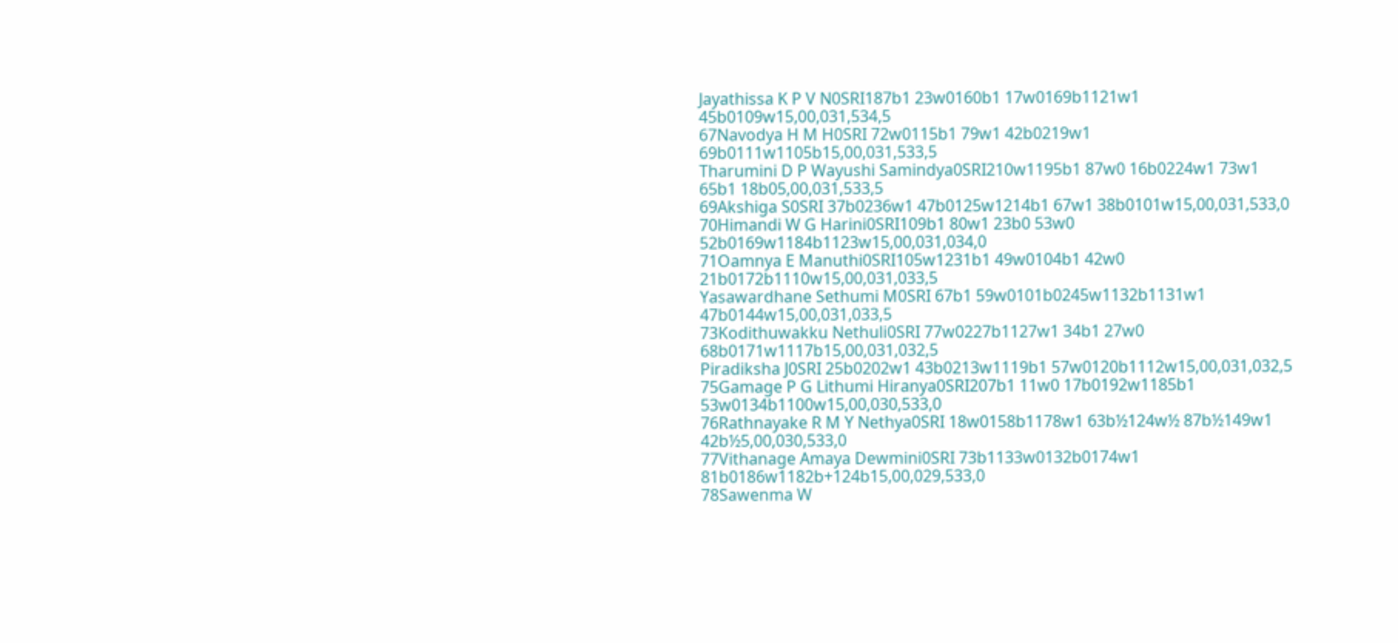Jayathissa K P V N0SRI187b1 23w0160b1 17w0169b1121w1 45b0109w15,00,031,534,5
67Navodya H M H0SRI 72w0115b1 79w1 42b0219w1 69b0111w1105b15,00,031,533,5
Tharumini D P Wayushi Samindya0SRI210w1195b1 87w0 16b0224w1 73w1 65b1 18b05,00,031,533,5
69Akshiga S0SRI 37b0236w1 47b0125w1214b1 67w1 38b0101w15,00,031,533,0
70Himandi W G Harini0SRI109b1 80w1 23b0 53w0 52b0169w1184b1123w15,00,031,034,0
71Oamnya E Manuthi0SRI105w1231b1 49w0104b1 42w0 21b0172b1110w15,00,031,033,5
Yasawardhane Sethumi M0SRI 67b1 59w0101b0245w1132b1131w1 47b0144w15,00,031,033,5
73Kodithuwakku Nethuli0SRI 77w0227b1127w1 34b1 27w0 68b0171w1117b15,00,031,032,5
Piradiksha J0SRI 25b0202w1 43b0213w1119b1 57w0120b1112w15,00,031,032,5
75Gamage P G Lithumi Hiranya0SRI207b1 11w0 17b0192w1185b1 53w0134b1100w15,00,030,533,0
76Rathnayake R M Y Nethya0SRI 18w0158b1178w1 63b½124w½ 87b½149w1 42b½5,00,030,533,0
77Vithanage Amaya Dewmini0SRI 73b1133w0132b0174w1 81b0186w1182b+124b15,00,029,533,0
78Sawenma W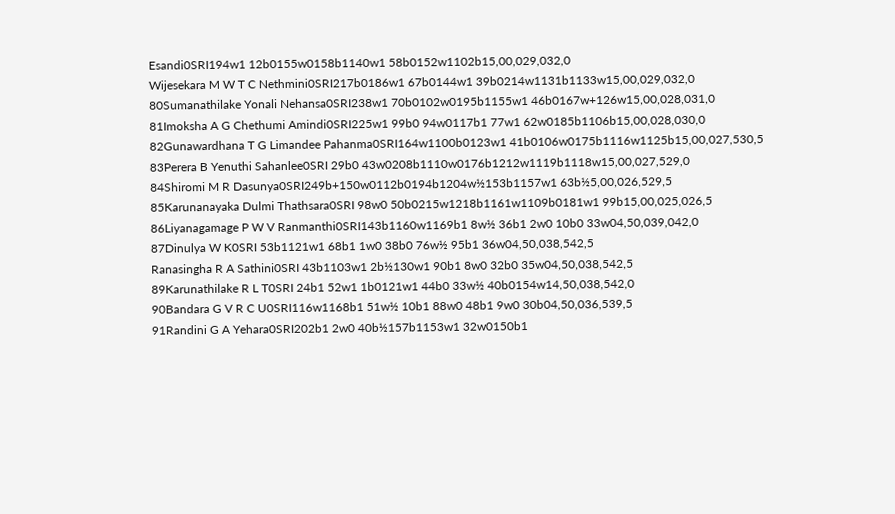Esandi0SRI194w1 12b0155w0158b1140w1 58b0152w1102b15,00,029,032,0
Wijesekara M W T C Nethmini0SRI217b0186w1 67b0144w1 39b0214w1131b1133w15,00,029,032,0
80Sumanathilake Yonali Nehansa0SRI238w1 70b0102w0195b1155w1 46b0167w+126w15,00,028,031,0
81Imoksha A G Chethumi Amindi0SRI225w1 99b0 94w0117b1 77w1 62w0185b1106b15,00,028,030,0
82Gunawardhana T G Limandee Pahanma0SRI164w1100b0123w1 41b0106w0175b1116w1125b15,00,027,530,5
83Perera B Yenuthi Sahanlee0SRI 29b0 43w0208b1110w0176b1212w1119b1118w15,00,027,529,0
84Shiromi M R Dasunya0SRI249b+150w0112b0194b1204w½153b1157w1 63b½5,00,026,529,5
85Karunanayaka Dulmi Thathsara0SRI 98w0 50b0215w1218b1161w1109b0181w1 99b15,00,025,026,5
86Liyanagamage P W V Ranmanthi0SRI143b1160w1169b1 8w½ 36b1 2w0 10b0 33w04,50,039,042,0
87Dinulya W K0SRI 53b1121w1 68b1 1w0 38b0 76w½ 95b1 36w04,50,038,542,5
Ranasingha R A Sathini0SRI 43b1103w1 2b½130w1 90b1 8w0 32b0 35w04,50,038,542,5
89Karunathilake R L T0SRI 24b1 52w1 1b0121w1 44b0 33w½ 40b0154w14,50,038,542,0
90Bandara G V R C U0SRI116w1168b1 51w½ 10b1 88w0 48b1 9w0 30b04,50,036,539,5
91Randini G A Yehara0SRI202b1 2w0 40b½157b1153w1 32w0150b1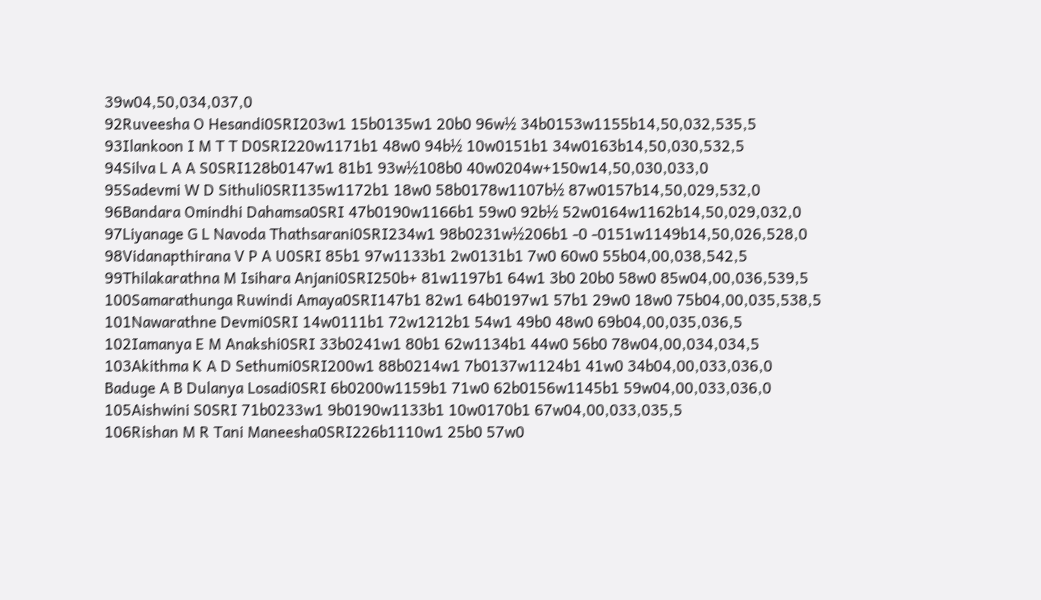39w04,50,034,037,0
92Ruveesha O Hesandi0SRI203w1 15b0135w1 20b0 96w½ 34b0153w1155b14,50,032,535,5
93Ilankoon I M T T D0SRI220w1171b1 48w0 94b½ 10w0151b1 34w0163b14,50,030,532,5
94Silva L A A S0SRI128b0147w1 81b1 93w½108b0 40w0204w+150w14,50,030,033,0
95Sadevmi W D Sithuli0SRI135w1172b1 18w0 58b0178w1107b½ 87w0157b14,50,029,532,0
96Bandara Omindhi Dahamsa0SRI 47b0190w1166b1 59w0 92b½ 52w0164w1162b14,50,029,032,0
97Liyanage G L Navoda Thathsarani0SRI234w1 98b0231w½206b1 -0 -0151w1149b14,50,026,528,0
98Vidanapthirana V P A U0SRI 85b1 97w1133b1 2w0131b1 7w0 60w0 55b04,00,038,542,5
99Thilakarathna M Isihara Anjani0SRI250b+ 81w1197b1 64w1 3b0 20b0 58w0 85w04,00,036,539,5
100Samarathunga Ruwindi Amaya0SRI147b1 82w1 64b0197w1 57b1 29w0 18w0 75b04,00,035,538,5
101Nawarathne Devmi0SRI 14w0111b1 72w1212b1 54w1 49b0 48w0 69b04,00,035,036,5
102Iamanya E M Anakshi0SRI 33b0241w1 80b1 62w1134b1 44w0 56b0 78w04,00,034,034,5
103Akithma K A D Sethumi0SRI200w1 88b0214w1 7b0137w1124b1 41w0 34b04,00,033,036,0
Baduge A B Dulanya Losadi0SRI 6b0200w1159b1 71w0 62b0156w1145b1 59w04,00,033,036,0
105Aishwini S0SRI 71b0233w1 9b0190w1133b1 10w0170b1 67w04,00,033,035,5
106Rishan M R Tani Maneesha0SRI226b1110w1 25b0 57w0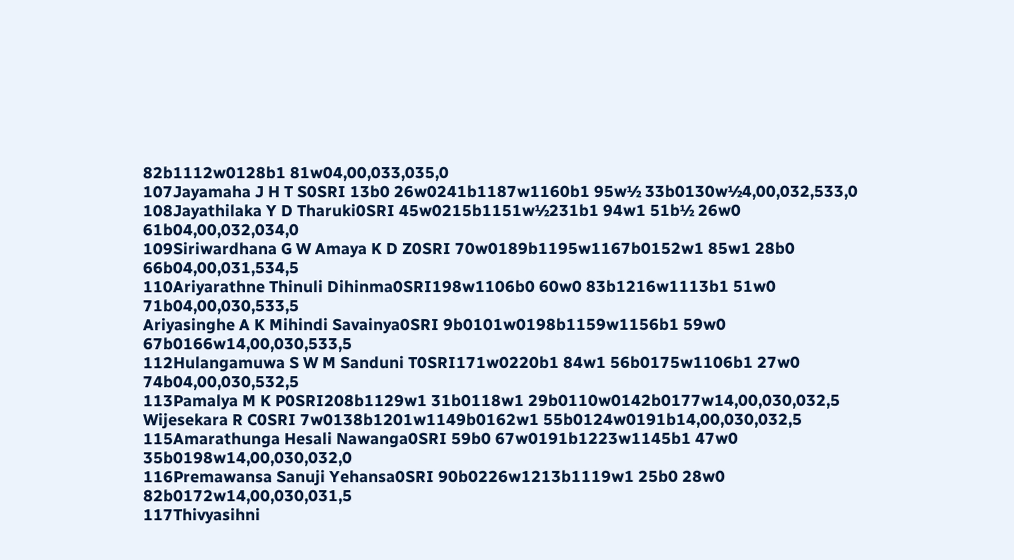82b1112w0128b1 81w04,00,033,035,0
107Jayamaha J H T S0SRI 13b0 26w0241b1187w1160b1 95w½ 33b0130w½4,00,032,533,0
108Jayathilaka Y D Tharuki0SRI 45w0215b1151w½231b1 94w1 51b½ 26w0 61b04,00,032,034,0
109Siriwardhana G W Amaya K D Z0SRI 70w0189b1195w1167b0152w1 85w1 28b0 66b04,00,031,534,5
110Ariyarathne Thinuli Dihinma0SRI198w1106b0 60w0 83b1216w1113b1 51w0 71b04,00,030,533,5
Ariyasinghe A K Mihindi Savainya0SRI 9b0101w0198b1159w1156b1 59w0 67b0166w14,00,030,533,5
112Hulangamuwa S W M Sanduni T0SRI171w0220b1 84w1 56b0175w1106b1 27w0 74b04,00,030,532,5
113Pamalya M K P0SRI208b1129w1 31b0118w1 29b0110w0142b0177w14,00,030,032,5
Wijesekara R C0SRI 7w0138b1201w1149b0162w1 55b0124w0191b14,00,030,032,5
115Amarathunga Hesali Nawanga0SRI 59b0 67w0191b1223w1145b1 47w0 35b0198w14,00,030,032,0
116Premawansa Sanuji Yehansa0SRI 90b0226w1213b1119w1 25b0 28w0 82b0172w14,00,030,031,5
117Thivyasihni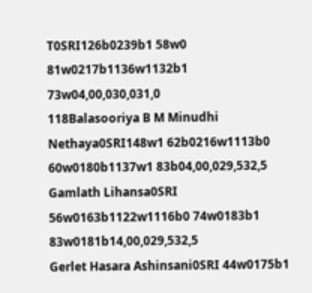T0SRI126b0239b1 58w0 81w0217b1136w1132b1 73w04,00,030,031,0
118Balasooriya B M Minudhi Nethaya0SRI148w1 62b0216w1113b0 60w0180b1137w1 83b04,00,029,532,5
Gamlath Lihansa0SRI 56w0163b1122w1116b0 74w0183b1 83w0181b14,00,029,532,5
Gerlet Hasara Ashinsani0SRI 44w0175b1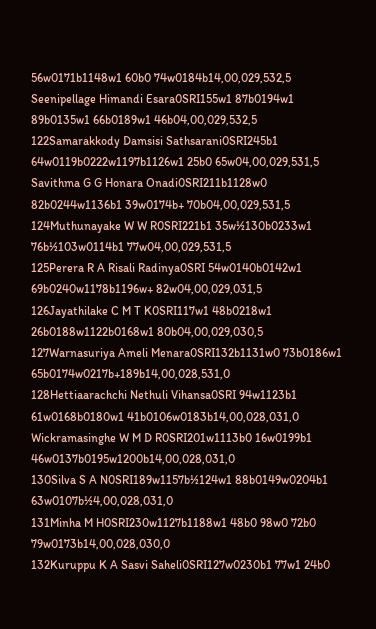56w0171b1148w1 60b0 74w0184b14,00,029,532,5
Seenipellage Himandi Esara0SRI155w1 87b0194w1 89b0135w1 66b0189w1 46b04,00,029,532,5
122Samarakkody Damsisi Sathsarani0SRI245b1 64w0119b0222w1197b1126w1 25b0 65w04,00,029,531,5
Savithma G G Honara Onadi0SRI211b1128w0 82b0244w1136b1 39w0174b+ 70b04,00,029,531,5
124Muthunayake W W R0SRI221b1 35w½130b0233w1 76b½103w0114b1 77w04,00,029,531,5
125Perera R A Risali Radinya0SRI 54w0140b0142w1 69b0240w1178b1196w+ 82w04,00,029,031,5
126Jayathilake C M T K0SRI117w1 48b0218w1 26b0188w1122b0168w1 80b04,00,029,030,5
127Warnasuriya Ameli Menara0SRI132b1131w0 73b0186w1 65b0174w0217b+189b14,00,028,531,0
128Hettiaarachchi Nethuli Vihansa0SRI 94w1123b1 61w0168b0180w1 41b0106w0183b14,00,028,031,0
Wickramasinghe W M D R0SRI201w1113b0 16w0199b1 46w0137b0195w1200b14,00,028,031,0
130Silva S A N0SRI189w1157b½124w1 88b0149w0204b1 63w0107b½4,00,028,031,0
131Minha M H0SRI230w1127b1188w1 48b0 98w0 72b0 79w0173b14,00,028,030,0
132Kuruppu K A Sasvi Saheli0SRI127w0230b1 77w1 24b0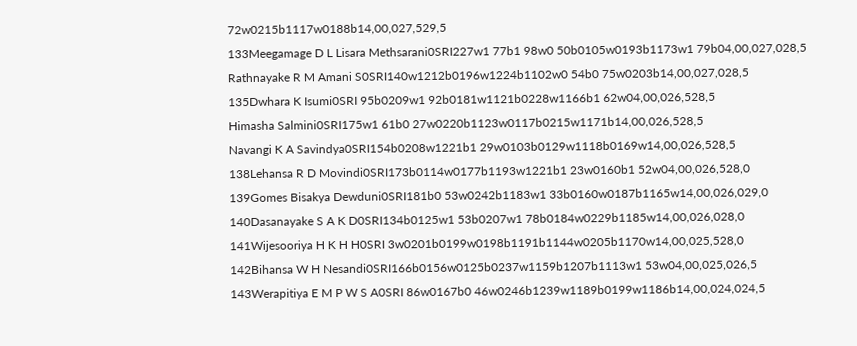72w0215b1117w0188b14,00,027,529,5
133Meegamage D L Lisara Methsarani0SRI227w1 77b1 98w0 50b0105w0193b1173w1 79b04,00,027,028,5
Rathnayake R M Amani S0SRI140w1212b0196w1224b1102w0 54b0 75w0203b14,00,027,028,5
135Dwhara K Isumi0SRI 95b0209w1 92b0181w1121b0228w1166b1 62w04,00,026,528,5
Himasha Salmini0SRI175w1 61b0 27w0220b1123w0117b0215w1171b14,00,026,528,5
Navangi K A Savindya0SRI154b0208w1221b1 29w0103b0129w1118b0169w14,00,026,528,5
138Lehansa R D Movindi0SRI173b0114w0177b1193w1221b1 23w0160b1 52w04,00,026,528,0
139Gomes Bisakya Dewduni0SRI181b0 53w0242b1183w1 33b0160w0187b1165w14,00,026,029,0
140Dasanayake S A K D0SRI134b0125w1 53b0207w1 78b0184w0229b1185w14,00,026,028,0
141Wijesooriya H K H H0SRI 3w0201b0199w0198b1191b1144w0205b1170w14,00,025,528,0
142Bihansa W H Nesandi0SRI166b0156w0125b0237w1159b1207b1113w1 53w04,00,025,026,5
143Werapitiya E M P W S A0SRI 86w0167b0 46w0246b1239w1189b0199w1186b14,00,024,024,5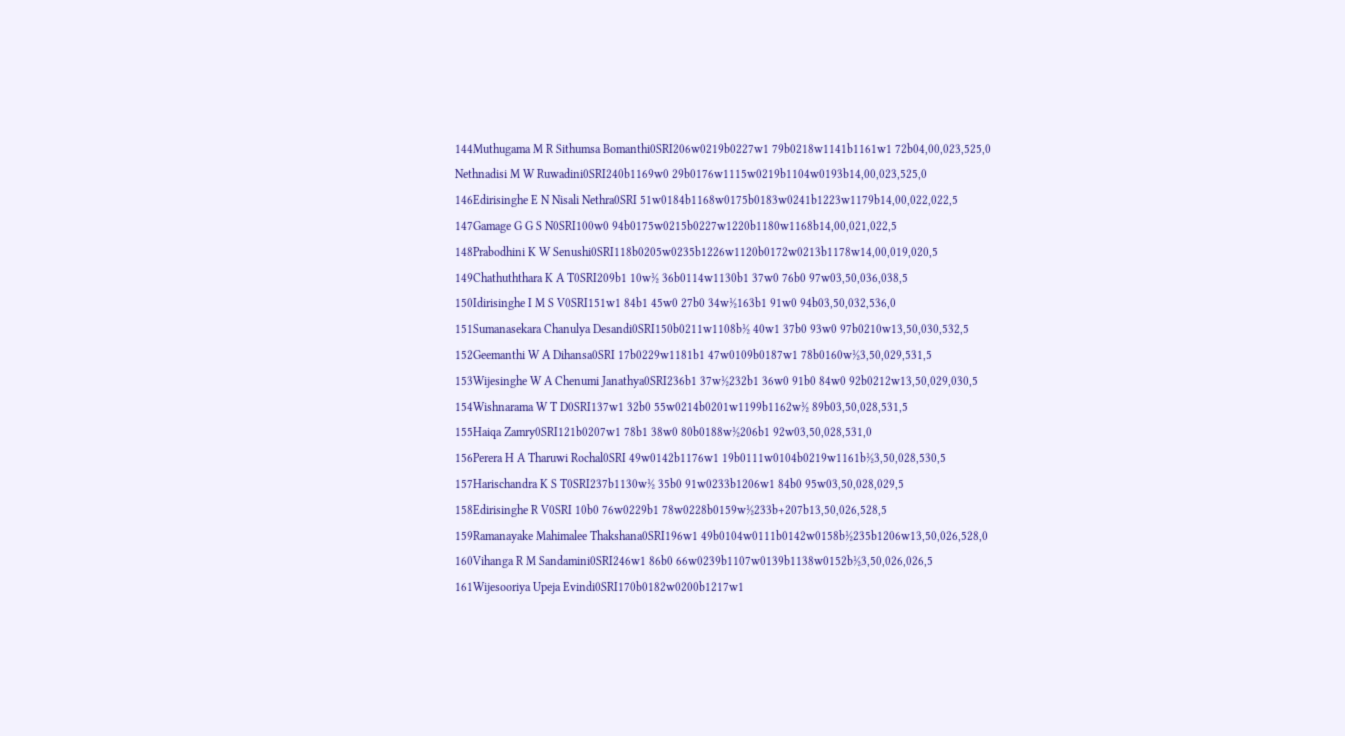144Muthugama M R Sithumsa Bomanthi0SRI206w0219b0227w1 79b0218w1141b1161w1 72b04,00,023,525,0
Nethnadisi M W Ruwadini0SRI240b1169w0 29b0176w1115w0219b1104w0193b14,00,023,525,0
146Edirisinghe E N Nisali Nethra0SRI 51w0184b1168w0175b0183w0241b1223w1179b14,00,022,022,5
147Gamage G G S N0SRI100w0 94b0175w0215b0227w1220b1180w1168b14,00,021,022,5
148Prabodhini K W Senushi0SRI118b0205w0235b1226w1120b0172w0213b1178w14,00,019,020,5
149Chathuththara K A T0SRI209b1 10w½ 36b0114w1130b1 37w0 76b0 97w03,50,036,038,5
150Idirisinghe I M S V0SRI151w1 84b1 45w0 27b0 34w½163b1 91w0 94b03,50,032,536,0
151Sumanasekara Chanulya Desandi0SRI150b0211w1108b½ 40w1 37b0 93w0 97b0210w13,50,030,532,5
152Geemanthi W A Dihansa0SRI 17b0229w1181b1 47w0109b0187w1 78b0160w½3,50,029,531,5
153Wijesinghe W A Chenumi Janathya0SRI236b1 37w½232b1 36w0 91b0 84w0 92b0212w13,50,029,030,5
154Wishnarama W T D0SRI137w1 32b0 55w0214b0201w1199b1162w½ 89b03,50,028,531,5
155Haiqa Zamry0SRI121b0207w1 78b1 38w0 80b0188w½206b1 92w03,50,028,531,0
156Perera H A Tharuwi Rochal0SRI 49w0142b1176w1 19b0111w0104b0219w1161b½3,50,028,530,5
157Harischandra K S T0SRI237b1130w½ 35b0 91w0233b1206w1 84b0 95w03,50,028,029,5
158Edirisinghe R V0SRI 10b0 76w0229b1 78w0228b0159w½233b+207b13,50,026,528,5
159Ramanayake Mahimalee Thakshana0SRI196w1 49b0104w0111b0142w0158b½235b1206w13,50,026,528,0
160Vihanga R M Sandamini0SRI246w1 86b0 66w0239b1107w0139b1138w0152b½3,50,026,026,5
161Wijesooriya Upeja Evindi0SRI170b0182w0200b1217w1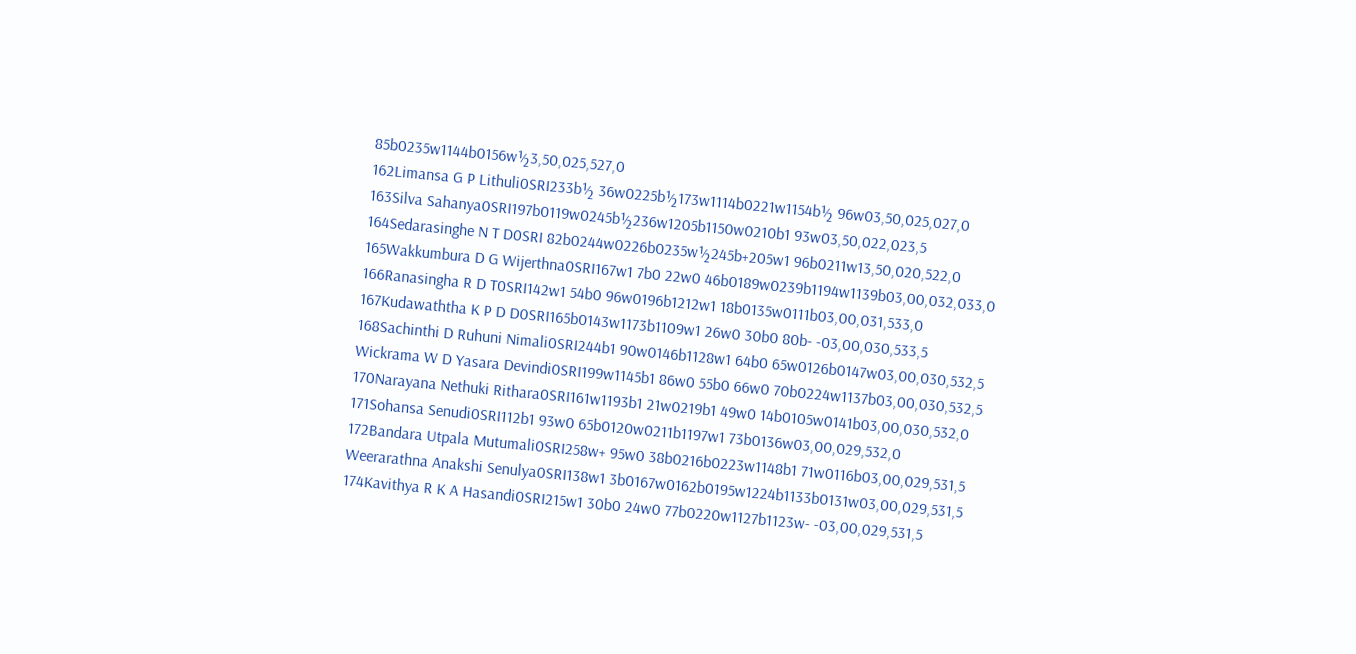85b0235w1144b0156w½3,50,025,527,0
162Limansa G P Lithuli0SRI233b½ 36w0225b½173w1114b0221w1154b½ 96w03,50,025,027,0
163Silva Sahanya0SRI197b0119w0245b½236w1205b1150w0210b1 93w03,50,022,023,5
164Sedarasinghe N T D0SRI 82b0244w0226b0235w½245b+205w1 96b0211w13,50,020,522,0
165Wakkumbura D G Wijerthna0SRI167w1 7b0 22w0 46b0189w0239b1194w1139b03,00,032,033,0
166Ranasingha R D T0SRI142w1 54b0 96w0196b1212w1 18b0135w0111b03,00,031,533,0
167Kudawaththa K P D D0SRI165b0143w1173b1109w1 26w0 30b0 80b- -03,00,030,533,5
168Sachinthi D Ruhuni Nimali0SRI244b1 90w0146b1128w1 64b0 65w0126b0147w03,00,030,532,5
Wickrama W D Yasara Devindi0SRI199w1145b1 86w0 55b0 66w0 70b0224w1137b03,00,030,532,5
170Narayana Nethuki Rithara0SRI161w1193b1 21w0219b1 49w0 14b0105w0141b03,00,030,532,0
171Sohansa Senudi0SRI112b1 93w0 65b0120w0211b1197w1 73b0136w03,00,029,532,0
172Bandara Utpala Mutumali0SRI258w+ 95w0 38b0216b0223w1148b1 71w0116b03,00,029,531,5
Weerarathna Anakshi Senulya0SRI138w1 3b0167w0162b0195w1224b1133b0131w03,00,029,531,5
174Kavithya R K A Hasandi0SRI215w1 30b0 24w0 77b0220w1127b1123w- -03,00,029,531,5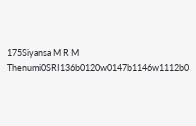175Siyansa M R M Thenumi0SRI136b0120w0147b1146w1112b0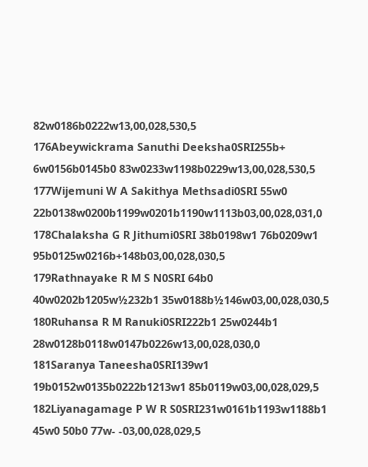82w0186b0222w13,00,028,530,5
176Abeywickrama Sanuthi Deeksha0SRI255b+ 6w0156b0145b0 83w0233w1198b0229w13,00,028,530,5
177Wijemuni W A Sakithya Methsadi0SRI 55w0 22b0138w0200b1199w0201b1190w1113b03,00,028,031,0
178Chalaksha G R Jithumi0SRI 38b0198w1 76b0209w1 95b0125w0216b+148b03,00,028,030,5
179Rathnayake R M S N0SRI 64b0 40w0202b1205w½232b1 35w0188b½146w03,00,028,030,5
180Ruhansa R M Ranuki0SRI222b1 25w0244b1 28w0128b0118w0147b0226w13,00,028,030,0
181Saranya Taneesha0SRI139w1 19b0152w0135b0222b1213w1 85b0119w03,00,028,029,5
182Liyanagamage P W R S0SRI231w0161b1193w1188b1 45w0 50b0 77w- -03,00,028,029,5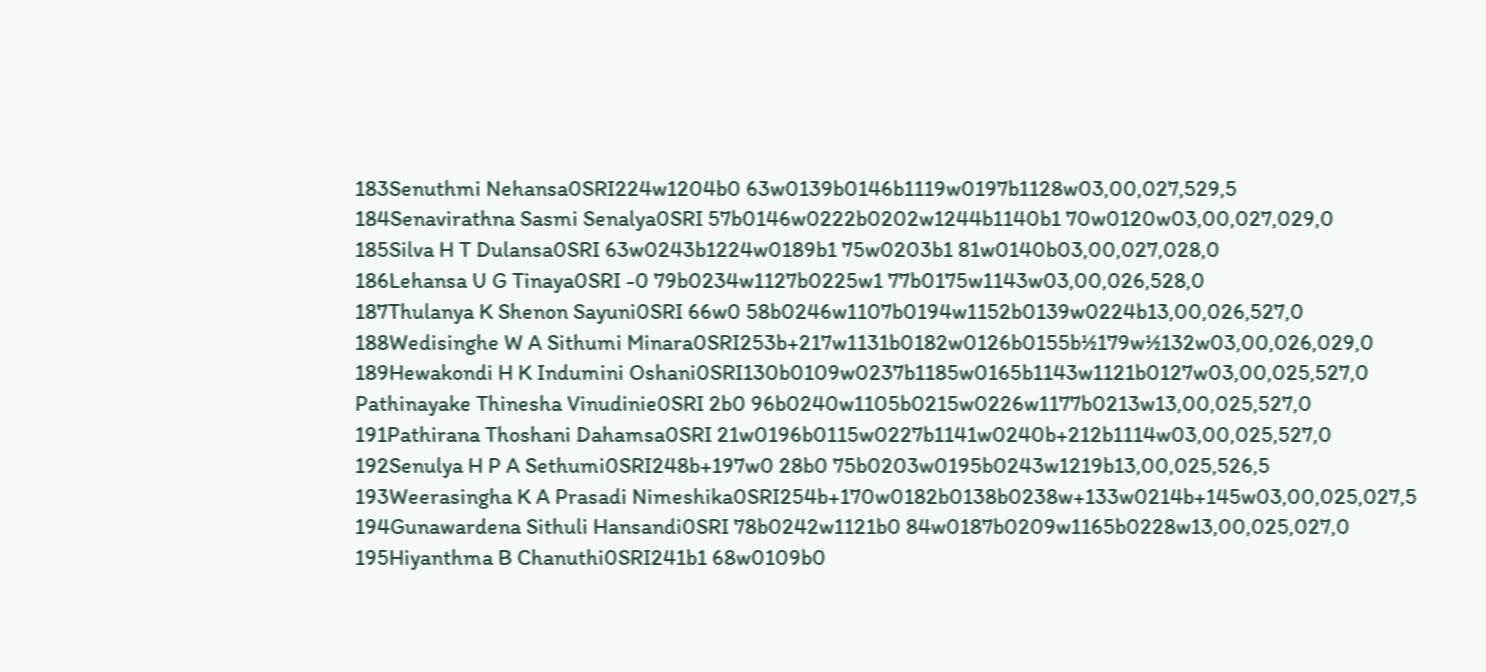183Senuthmi Nehansa0SRI224w1204b0 63w0139b0146b1119w0197b1128w03,00,027,529,5
184Senavirathna Sasmi Senalya0SRI 57b0146w0222b0202w1244b1140b1 70w0120w03,00,027,029,0
185Silva H T Dulansa0SRI 63w0243b1224w0189b1 75w0203b1 81w0140b03,00,027,028,0
186Lehansa U G Tinaya0SRI -0 79b0234w1127b0225w1 77b0175w1143w03,00,026,528,0
187Thulanya K Shenon Sayuni0SRI 66w0 58b0246w1107b0194w1152b0139w0224b13,00,026,527,0
188Wedisinghe W A Sithumi Minara0SRI253b+217w1131b0182w0126b0155b½179w½132w03,00,026,029,0
189Hewakondi H K Indumini Oshani0SRI130b0109w0237b1185w0165b1143w1121b0127w03,00,025,527,0
Pathinayake Thinesha Vinudinie0SRI 2b0 96b0240w1105b0215w0226w1177b0213w13,00,025,527,0
191Pathirana Thoshani Dahamsa0SRI 21w0196b0115w0227b1141w0240b+212b1114w03,00,025,527,0
192Senulya H P A Sethumi0SRI248b+197w0 28b0 75b0203w0195b0243w1219b13,00,025,526,5
193Weerasingha K A Prasadi Nimeshika0SRI254b+170w0182b0138b0238w+133w0214b+145w03,00,025,027,5
194Gunawardena Sithuli Hansandi0SRI 78b0242w1121b0 84w0187b0209w1165b0228w13,00,025,027,0
195Hiyanthma B Chanuthi0SRI241b1 68w0109b0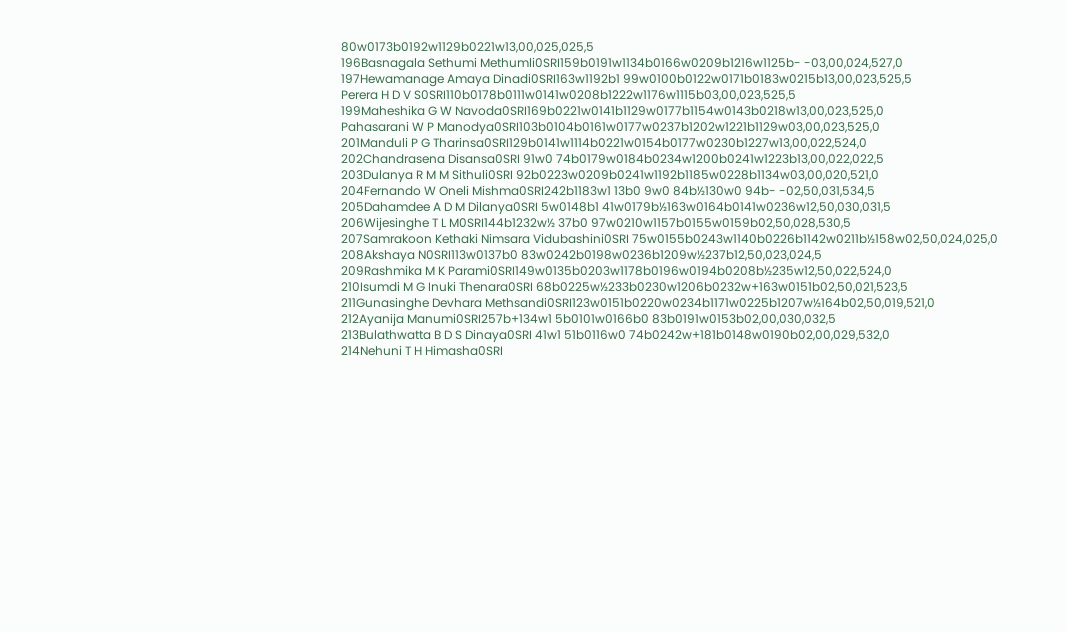80w0173b0192w1129b0221w13,00,025,025,5
196Basnagala Sethumi Methumli0SRI159b0191w1134b0166w0209b1216w1125b- -03,00,024,527,0
197Hewamanage Amaya Dinadi0SRI163w1192b1 99w0100b0122w0171b0183w0215b13,00,023,525,5
Perera H D V S0SRI110b0178b0111w0141w0208b1222w1176w1115b03,00,023,525,5
199Maheshika G W Navoda0SRI169b0221w0141b1129w0177b1154w0143b0218w13,00,023,525,0
Pahasarani W P Manodya0SRI103b0104b0161w0177w0237b1202w1221b1129w03,00,023,525,0
201Manduli P G Tharinsa0SRI129b0141w1114b0221w0154b0177w0230b1227w13,00,022,524,0
202Chandrasena Disansa0SRI 91w0 74b0179w0184b0234w1200b0241w1223b13,00,022,022,5
203Dulanya R M M Sithuli0SRI 92b0223w0209b0241w1192b1185w0228b1134w03,00,020,521,0
204Fernando W Oneli Mishma0SRI242b1183w1 13b0 9w0 84b½130w0 94b- -02,50,031,534,5
205Dahamdee A D M Dilanya0SRI 5w0148b1 41w0179b½163w0164b0141w0236w12,50,030,031,5
206Wijesinghe T L M0SRI144b1232w½ 37b0 97w0210w1157b0155w0159b02,50,028,530,5
207Samrakoon Kethaki Nimsara Vidubashini0SRI 75w0155b0243w1140b0226b1142w0211b½158w02,50,024,025,0
208Akshaya N0SRI113w0137b0 83w0242b0198w0236b1209w½237b12,50,023,024,5
209Rashmika M K Parami0SRI149w0135b0203w1178b0196w0194b0208b½235w12,50,022,524,0
210Isumdi M G Inuki Thenara0SRI 68b0225w½233b0230w1206b0232w+163w0151b02,50,021,523,5
211Gunasinghe Devhara Methsandi0SRI123w0151b0220w0234b1171w0225b1207w½164b02,50,019,521,0
212Ayanija Manumi0SRI257b+134w1 5b0101w0166b0 83b0191w0153b02,00,030,032,5
213Bulathwatta B D S Dinaya0SRI 41w1 51b0116w0 74b0242w+181b0148w0190b02,00,029,532,0
214Nehuni T H Himasha0SRI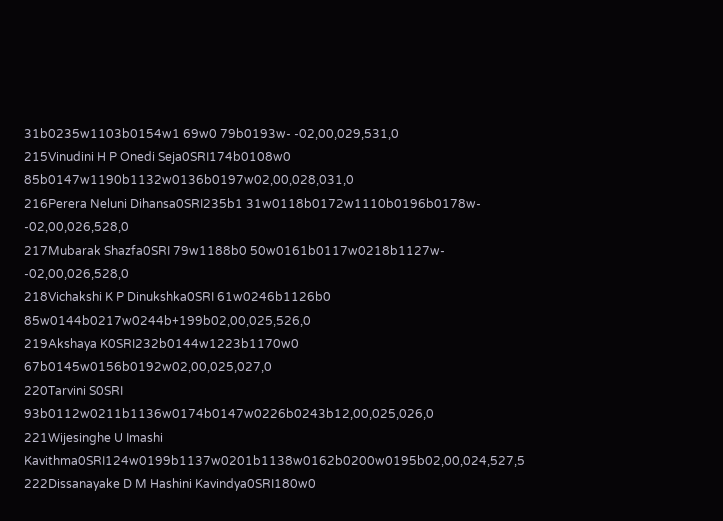31b0235w1103b0154w1 69w0 79b0193w- -02,00,029,531,0
215Vinudini H P Onedi Seja0SRI174b0108w0 85b0147w1190b1132w0136b0197w02,00,028,031,0
216Perera Neluni Dihansa0SRI235b1 31w0118b0172w1110b0196b0178w- -02,00,026,528,0
217Mubarak Shazfa0SRI 79w1188b0 50w0161b0117w0218b1127w- -02,00,026,528,0
218Vichakshi K P Dinukshka0SRI 61w0246b1126b0 85w0144b0217w0244b+199b02,00,025,526,0
219Akshaya K0SRI232b0144w1223b1170w0 67b0145w0156b0192w02,00,025,027,0
220Tarvini S0SRI 93b0112w0211b1136w0174b0147w0226b0243b12,00,025,026,0
221Wijesinghe U Imashi Kavithma0SRI124w0199b1137w0201b1138w0162b0200w0195b02,00,024,527,5
222Dissanayake D M Hashini Kavindya0SRI180w0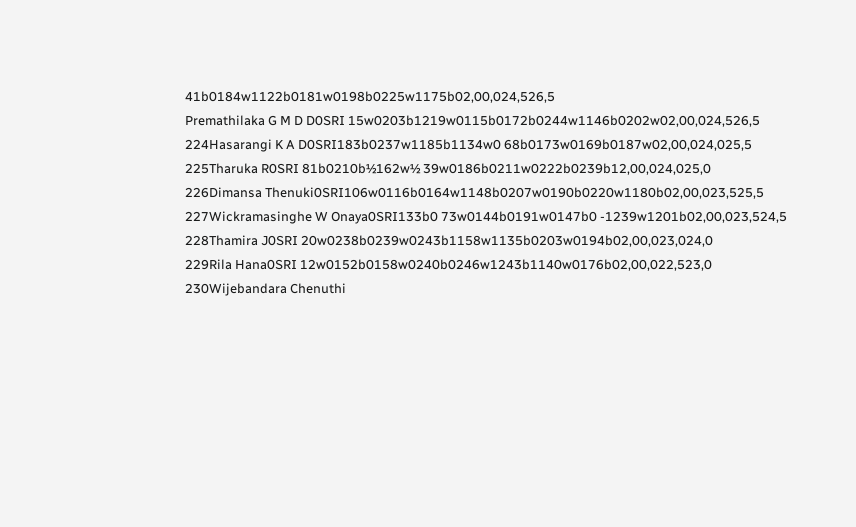41b0184w1122b0181w0198b0225w1175b02,00,024,526,5
Premathilaka G M D D0SRI 15w0203b1219w0115b0172b0244w1146b0202w02,00,024,526,5
224Hasarangi K A D0SRI183b0237w1185b1134w0 68b0173w0169b0187w02,00,024,025,5
225Tharuka R0SRI 81b0210b½162w½ 39w0186b0211w0222b0239b12,00,024,025,0
226Dimansa Thenuki0SRI106w0116b0164w1148b0207w0190b0220w1180b02,00,023,525,5
227Wickramasinghe W Onaya0SRI133b0 73w0144b0191w0147b0 -1239w1201b02,00,023,524,5
228Thamira J0SRI 20w0238b0239w0243b1158w1135b0203w0194b02,00,023,024,0
229Rila Hana0SRI 12w0152b0158w0240b0246w1243b1140w0176b02,00,022,523,0
230Wijebandara Chenuthi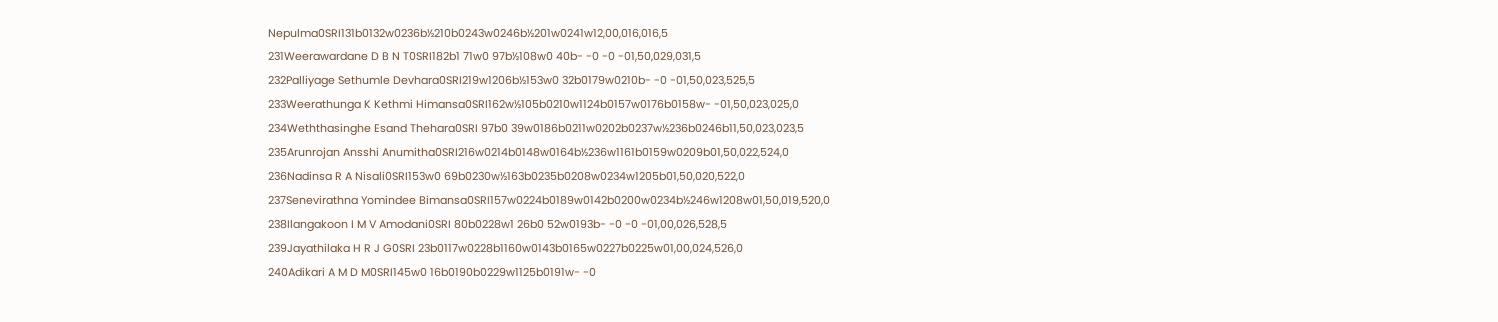Nepulma0SRI131b0132w0236b½210b0243w0246b½201w0241w12,00,016,016,5
231Weerawardane D B N T0SRI182b1 71w0 97b½108w0 40b- -0 -0 -01,50,029,031,5
232Palliyage Sethumle Devhara0SRI219w1206b½153w0 32b0179w0210b- -0 -01,50,023,525,5
233Weerathunga K Kethmi Himansa0SRI162w½105b0210w1124b0157w0176b0158w- -01,50,023,025,0
234Weththasinghe Esand Thehara0SRI 97b0 39w0186b0211w0202b0237w½236b0246b11,50,023,023,5
235Arunrojan Ansshi Anumitha0SRI216w0214b0148w0164b½236w1161b0159w0209b01,50,022,524,0
236Nadinsa R A Nisali0SRI153w0 69b0230w½163b0235b0208w0234w1205b01,50,020,522,0
237Senevirathna Yomindee Bimansa0SRI157w0224b0189w0142b0200w0234b½246w1208w01,50,019,520,0
238Ilangakoon I M V Amodani0SRI 80b0228w1 26b0 52w0193b- -0 -0 -01,00,026,528,5
239Jayathilaka H R J G0SRI 23b0117w0228b1160w0143b0165w0227b0225w01,00,024,526,0
240Adikari A M D M0SRI145w0 16b0190b0229w1125b0191w- -0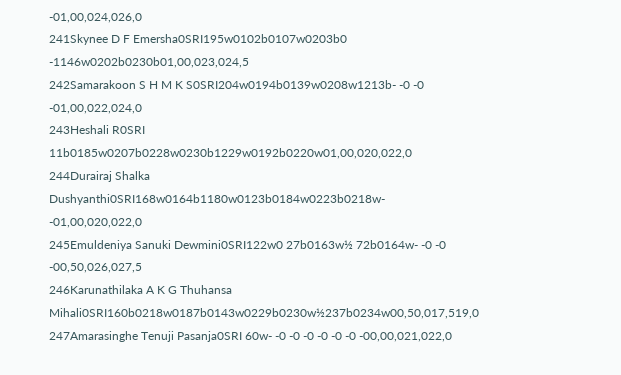-01,00,024,026,0
241Skynee D F Emersha0SRI195w0102b0107w0203b0 -1146w0202b0230b01,00,023,024,5
242Samarakoon S H M K S0SRI204w0194b0139w0208w1213b- -0 -0 -01,00,022,024,0
243Heshali R0SRI 11b0185w0207b0228w0230b1229w0192b0220w01,00,020,022,0
244Durairaj Shalka Dushyanthi0SRI168w0164b1180w0123b0184w0223b0218w- -01,00,020,022,0
245Emuldeniya Sanuki Dewmini0SRI122w0 27b0163w½ 72b0164w- -0 -0 -00,50,026,027,5
246Karunathilaka A K G Thuhansa Mihali0SRI160b0218w0187b0143w0229b0230w½237b0234w00,50,017,519,0
247Amarasinghe Tenuji Pasanja0SRI 60w- -0 -0 -0 -0 -0 -0 -00,00,021,022,0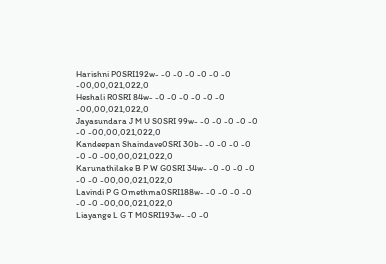Harishni P0SRI192w- -0 -0 -0 -0 -0 -0 -00,00,021,022,0
Heshali R0SRI 84w- -0 -0 -0 -0 -0 -0 -00,00,021,022,0
Jayasundara J M U S0SRI 99w- -0 -0 -0 -0 -0 -0 -00,00,021,022,0
Kandeepan Shaindave0SRI 30b- -0 -0 -0 -0 -0 -0 -00,00,021,022,0
Karunathilake B P W G0SRI 34w- -0 -0 -0 -0 -0 -0 -00,00,021,022,0
Lavindi P G Omethma0SRI188w- -0 -0 -0 -0 -0 -0 -00,00,021,022,0
Liayange L G T M0SRI193w- -0 -0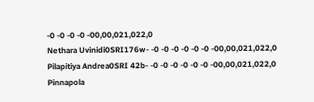-0 -0 -0 -0 -00,00,021,022,0
Nethara Uvinidi0SRI176w- -0 -0 -0 -0 -0 -0 -00,00,021,022,0
Pilapitiya Andrea0SRI 42b- -0 -0 -0 -0 -0 -0 -00,00,021,022,0
Pinnapola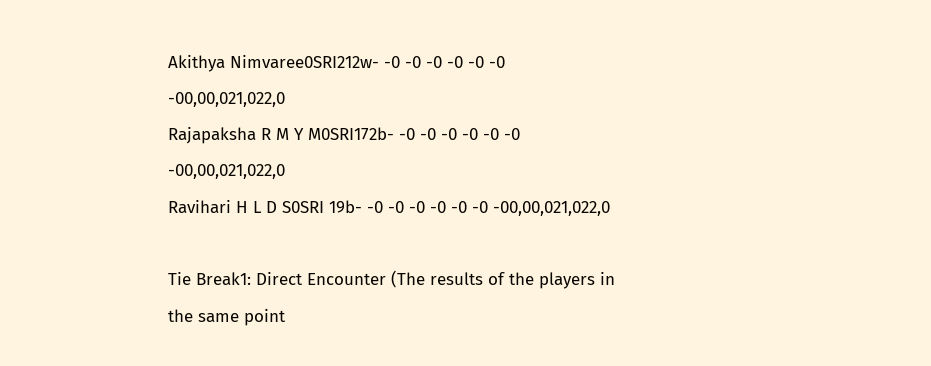Akithya Nimvaree0SRI212w- -0 -0 -0 -0 -0 -0 -00,00,021,022,0
Rajapaksha R M Y M0SRI172b- -0 -0 -0 -0 -0 -0 -00,00,021,022,0
Ravihari H L D S0SRI 19b- -0 -0 -0 -0 -0 -0 -00,00,021,022,0

Tie Break1: Direct Encounter (The results of the players in the same point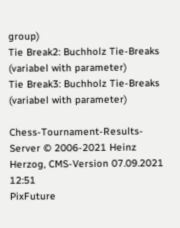group)
Tie Break2: Buchholz Tie-Breaks (variabel with parameter)
Tie Break3: Buchholz Tie-Breaks (variabel with parameter)

Chess-Tournament-Results-Server © 2006-2021 Heinz Herzog, CMS-Version 07.09.2021 12:51
PixFuture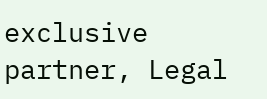exclusive partner, Legal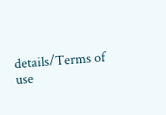details/Terms of use